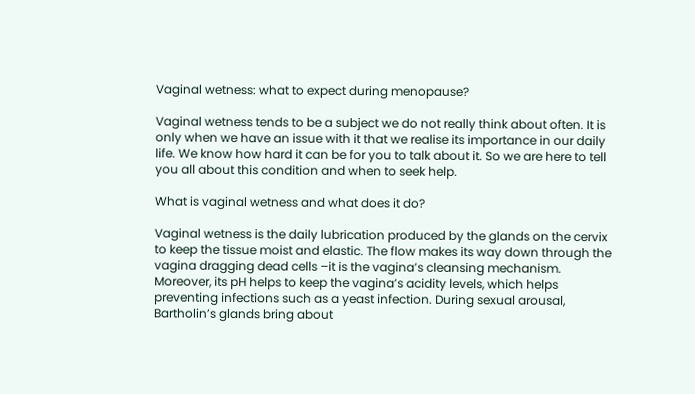Vaginal wetness: what to expect during menopause?

Vaginal wetness tends to be a subject we do not really think about often. It is only when we have an issue with it that we realise its importance in our daily life. We know how hard it can be for you to talk about it. So we are here to tell you all about this condition and when to seek help.

What is vaginal wetness and what does it do?

Vaginal wetness is the daily lubrication produced by the glands on the cervix to keep the tissue moist and elastic. The flow makes its way down through the vagina dragging dead cells –it is the vagina’s cleansing mechanism. Moreover, its pH helps to keep the vagina’s acidity levels, which helps preventing infections such as a yeast infection. During sexual arousal, Bartholin’s glands bring about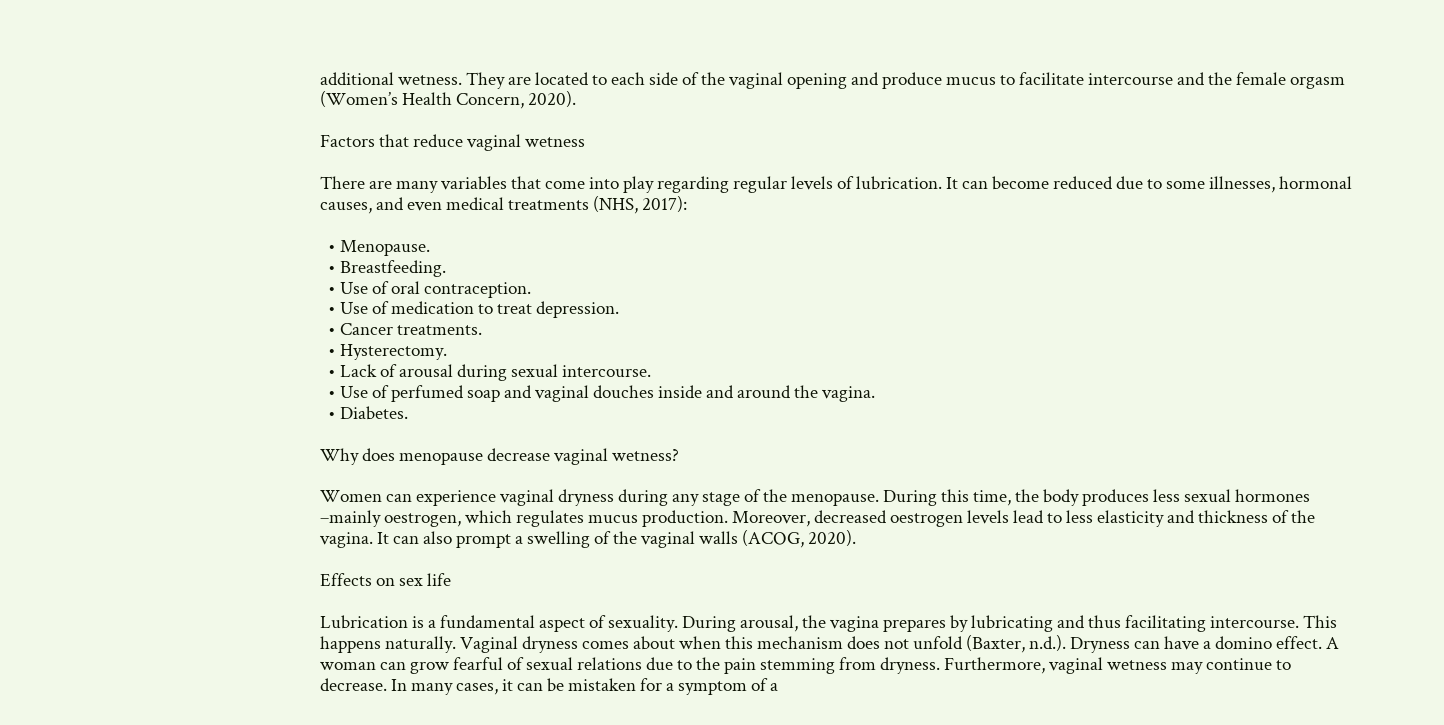additional wetness. They are located to each side of the vaginal opening and produce mucus to facilitate intercourse and the female orgasm (Women’s Health Concern, 2020).

Factors that reduce vaginal wetness

There are many variables that come into play regarding regular levels of lubrication. It can become reduced due to some illnesses, hormonal causes, and even medical treatments (NHS, 2017):

  • Menopause.
  • Breastfeeding.
  • Use of oral contraception.
  • Use of medication to treat depression.
  • Cancer treatments.
  • Hysterectomy.
  • Lack of arousal during sexual intercourse.
  • Use of perfumed soap and vaginal douches inside and around the vagina.
  • Diabetes.

Why does menopause decrease vaginal wetness?

Women can experience vaginal dryness during any stage of the menopause. During this time, the body produces less sexual hormones –mainly oestrogen, which regulates mucus production. Moreover, decreased oestrogen levels lead to less elasticity and thickness of the vagina. It can also prompt a swelling of the vaginal walls (ACOG, 2020).

Effects on sex life

Lubrication is a fundamental aspect of sexuality. During arousal, the vagina prepares by lubricating and thus facilitating intercourse. This happens naturally. Vaginal dryness comes about when this mechanism does not unfold (Baxter, n.d.). Dryness can have a domino effect. A woman can grow fearful of sexual relations due to the pain stemming from dryness. Furthermore, vaginal wetness may continue to decrease. In many cases, it can be mistaken for a symptom of a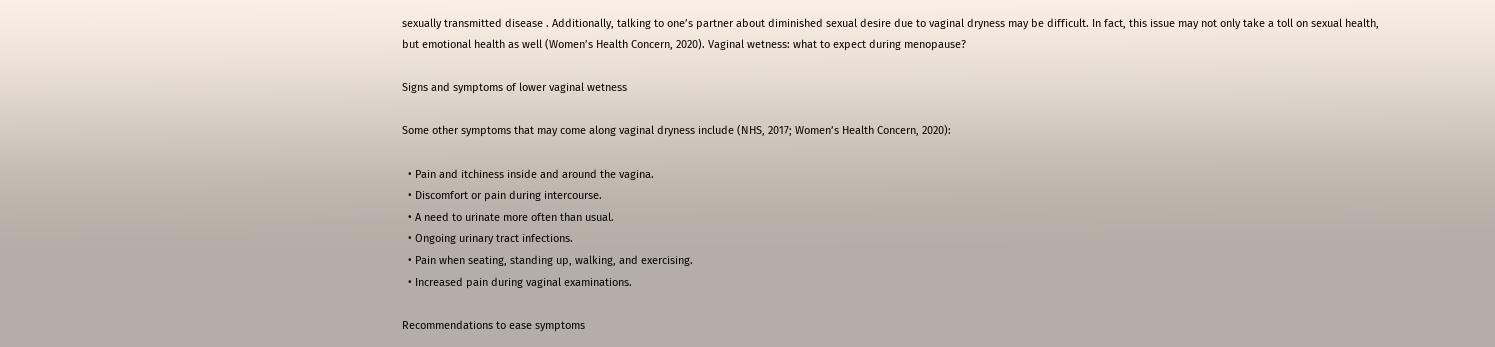sexually transmitted disease . Additionally, talking to one’s partner about diminished sexual desire due to vaginal dryness may be difficult. In fact, this issue may not only take a toll on sexual health, but emotional health as well (Women’s Health Concern, 2020). Vaginal wetness: what to expect during menopause?

Signs and symptoms of lower vaginal wetness

Some other symptoms that may come along vaginal dryness include (NHS, 2017; Women’s Health Concern, 2020):

  • Pain and itchiness inside and around the vagina.
  • Discomfort or pain during intercourse.
  • A need to urinate more often than usual.
  • Ongoing urinary tract infections.
  • Pain when seating, standing up, walking, and exercising.
  • Increased pain during vaginal examinations.

Recommendations to ease symptoms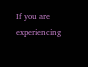If you are experiencing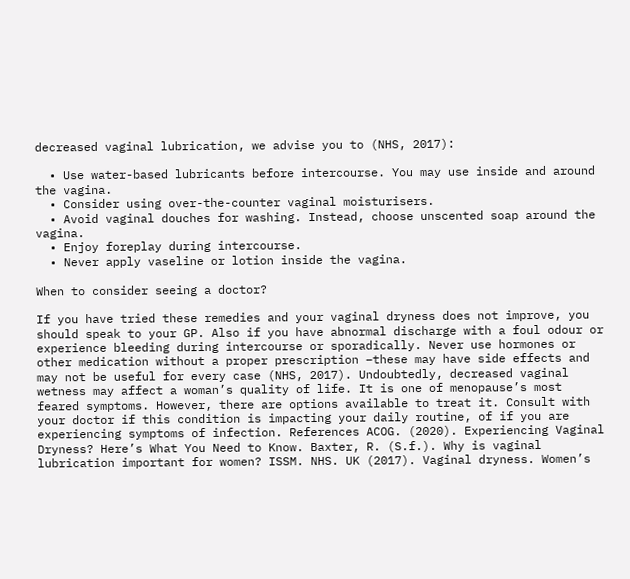decreased vaginal lubrication, we advise you to (NHS, 2017):

  • Use water-based lubricants before intercourse. You may use inside and around the vagina.
  • Consider using over-the-counter vaginal moisturisers.
  • Avoid vaginal douches for washing. Instead, choose unscented soap around the vagina.
  • Enjoy foreplay during intercourse.
  • Never apply vaseline or lotion inside the vagina.

When to consider seeing a doctor?

If you have tried these remedies and your vaginal dryness does not improve, you should speak to your GP. Also if you have abnormal discharge with a foul odour or experience bleeding during intercourse or sporadically. Never use hormones or other medication without a proper prescription –these may have side effects and may not be useful for every case (NHS, 2017). Undoubtedly, decreased vaginal wetness may affect a woman’s quality of life. It is one of menopause’s most feared symptoms. However, there are options available to treat it. Consult with your doctor if this condition is impacting your daily routine, of if you are experiencing symptoms of infection. References ACOG. (2020). Experiencing Vaginal Dryness? Here’s What You Need to Know. Baxter, R. (S.f.). Why is vaginal lubrication important for women? ISSM. NHS. UK (2017). Vaginal dryness. Women’s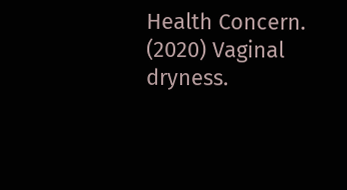Health Concern. (2020) Vaginal dryness.